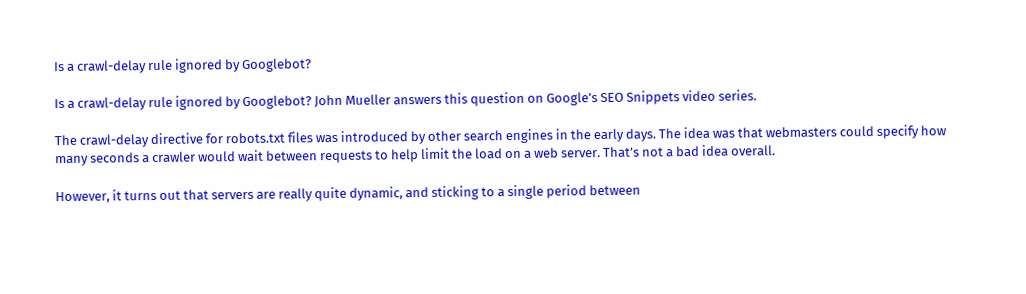Is a crawl-delay rule ignored by Googlebot?

Is a crawl-delay rule ignored by Googlebot? John Mueller answers this question on Google’s SEO Snippets video series.

The crawl-delay directive for robots.txt files was introduced by other search engines in the early days. The idea was that webmasters could specify how many seconds a crawler would wait between requests to help limit the load on a web server. That’s not a bad idea overall.

However, it turns out that servers are really quite dynamic, and sticking to a single period between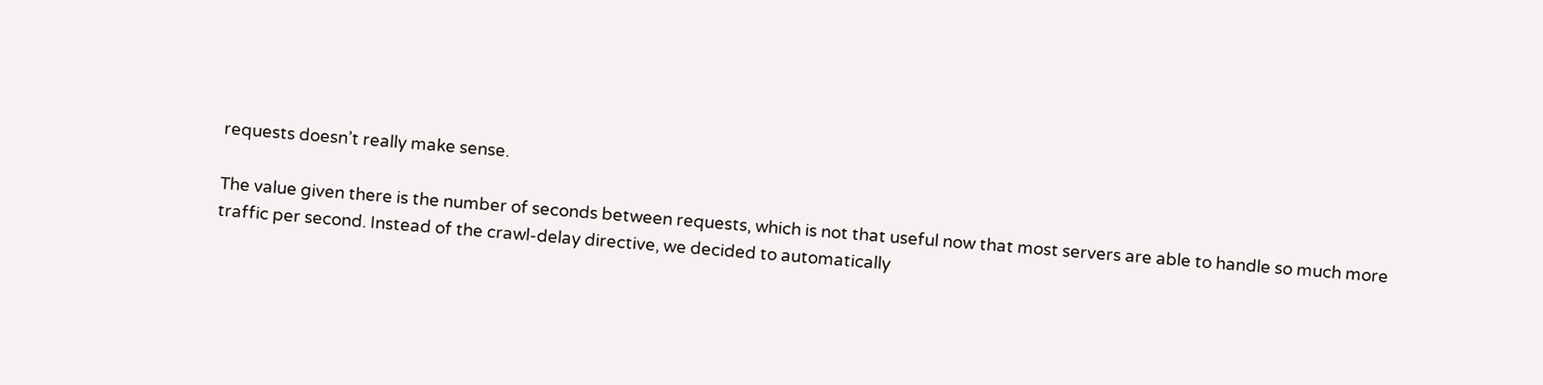requests doesn’t really make sense.

The value given there is the number of seconds between requests, which is not that useful now that most servers are able to handle so much more traffic per second. Instead of the crawl-delay directive, we decided to automatically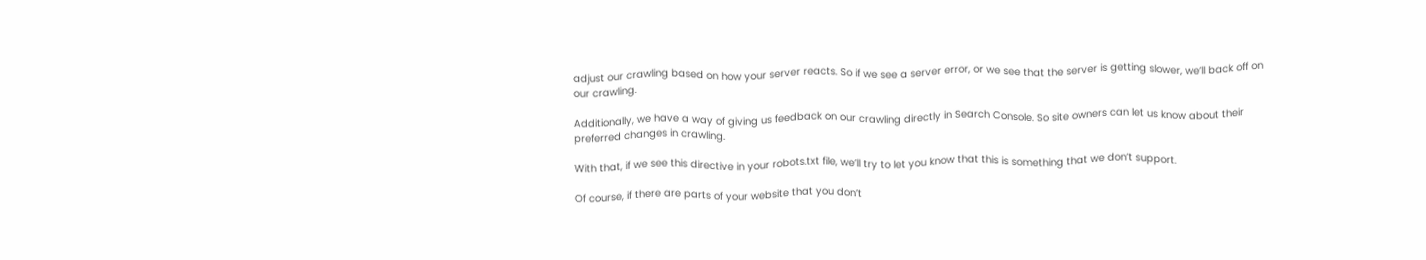adjust our crawling based on how your server reacts. So if we see a server error, or we see that the server is getting slower, we’ll back off on our crawling.

Additionally, we have a way of giving us feedback on our crawling directly in Search Console. So site owners can let us know about their preferred changes in crawling.

With that, if we see this directive in your robots.txt file, we’ll try to let you know that this is something that we don’t support.

Of course, if there are parts of your website that you don’t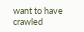want to have crawled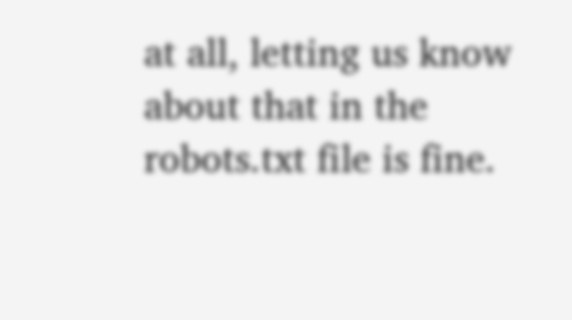at all, letting us know about that in the robots.txt file is fine.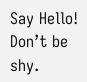Say Hello! Don’t be shy.